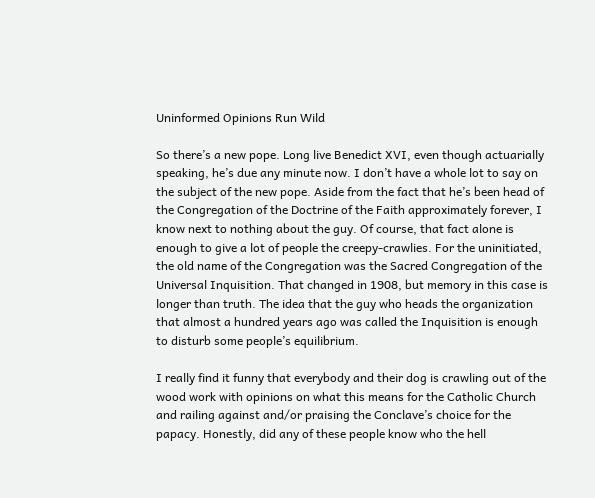Uninformed Opinions Run Wild

So there’s a new pope. Long live Benedict XVI, even though actuarially speaking, he’s due any minute now. I don’t have a whole lot to say on the subject of the new pope. Aside from the fact that he’s been head of the Congregation of the Doctrine of the Faith approximately forever, I know next to nothing about the guy. Of course, that fact alone is enough to give a lot of people the creepy-crawlies. For the uninitiated, the old name of the Congregation was the Sacred Congregation of the Universal Inquisition. That changed in 1908, but memory in this case is longer than truth. The idea that the guy who heads the organization that almost a hundred years ago was called the Inquisition is enough to disturb some people’s equilibrium.

I really find it funny that everybody and their dog is crawling out of the wood work with opinions on what this means for the Catholic Church and railing against and/or praising the Conclave’s choice for the papacy. Honestly, did any of these people know who the hell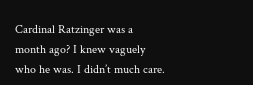Cardinal Ratzinger was a month ago? I knew vaguely who he was. I didn’t much care.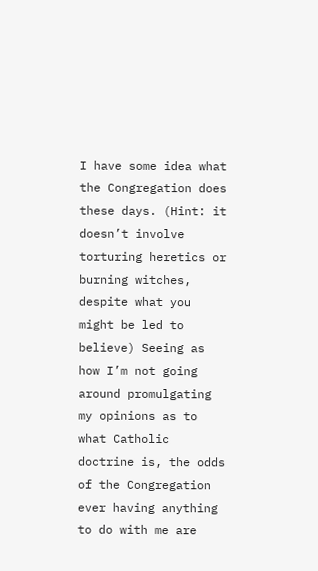I have some idea what the Congregation does these days. (Hint: it doesn’t involve torturing heretics or burning witches, despite what you might be led to believe) Seeing as how I’m not going around promulgating my opinions as to what Catholic doctrine is, the odds of the Congregation ever having anything to do with me are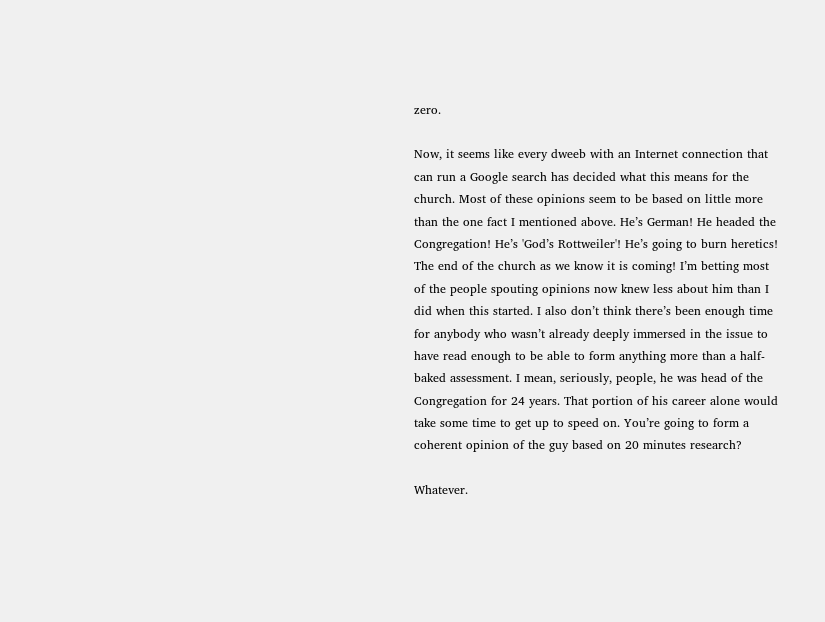zero.

Now, it seems like every dweeb with an Internet connection that can run a Google search has decided what this means for the church. Most of these opinions seem to be based on little more than the one fact I mentioned above. He’s German! He headed the Congregation! He’s 'God’s Rottweiler'! He’s going to burn heretics! The end of the church as we know it is coming! I’m betting most of the people spouting opinions now knew less about him than I did when this started. I also don’t think there’s been enough time for anybody who wasn’t already deeply immersed in the issue to have read enough to be able to form anything more than a half-baked assessment. I mean, seriously, people, he was head of the Congregation for 24 years. That portion of his career alone would take some time to get up to speed on. You’re going to form a coherent opinion of the guy based on 20 minutes research?

Whatever.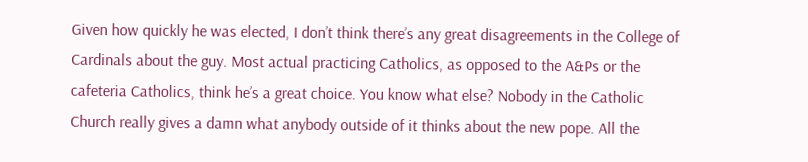Given how quickly he was elected, I don’t think there’s any great disagreements in the College of Cardinals about the guy. Most actual practicing Catholics, as opposed to the A&Ps or the cafeteria Catholics, think he’s a great choice. You know what else? Nobody in the Catholic Church really gives a damn what anybody outside of it thinks about the new pope. All the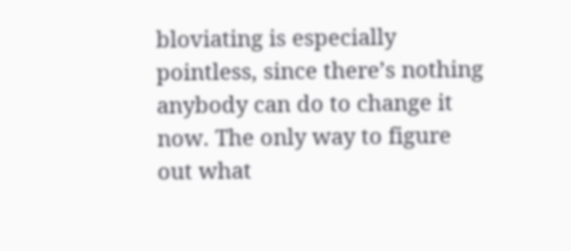bloviating is especially pointless, since there’s nothing anybody can do to change it now. The only way to figure out what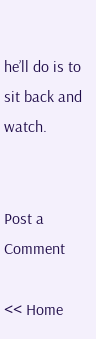he’ll do is to sit back and watch.


Post a Comment

<< Home